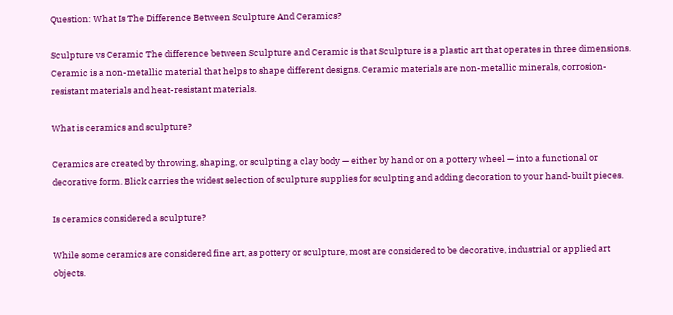Question: What Is The Difference Between Sculpture And Ceramics?

Sculpture vs Ceramic The difference between Sculpture and Ceramic is that Sculpture is a plastic art that operates in three dimensions. Ceramic is a non-metallic material that helps to shape different designs. Ceramic materials are non-metallic minerals, corrosion-resistant materials and heat-resistant materials.

What is ceramics and sculpture?

Ceramics are created by throwing, shaping, or sculpting a clay body — either by hand or on a pottery wheel — into a functional or decorative form. Blick carries the widest selection of sculpture supplies for sculpting and adding decoration to your hand-built pieces.

Is ceramics considered a sculpture?

While some ceramics are considered fine art, as pottery or sculpture, most are considered to be decorative, industrial or applied art objects.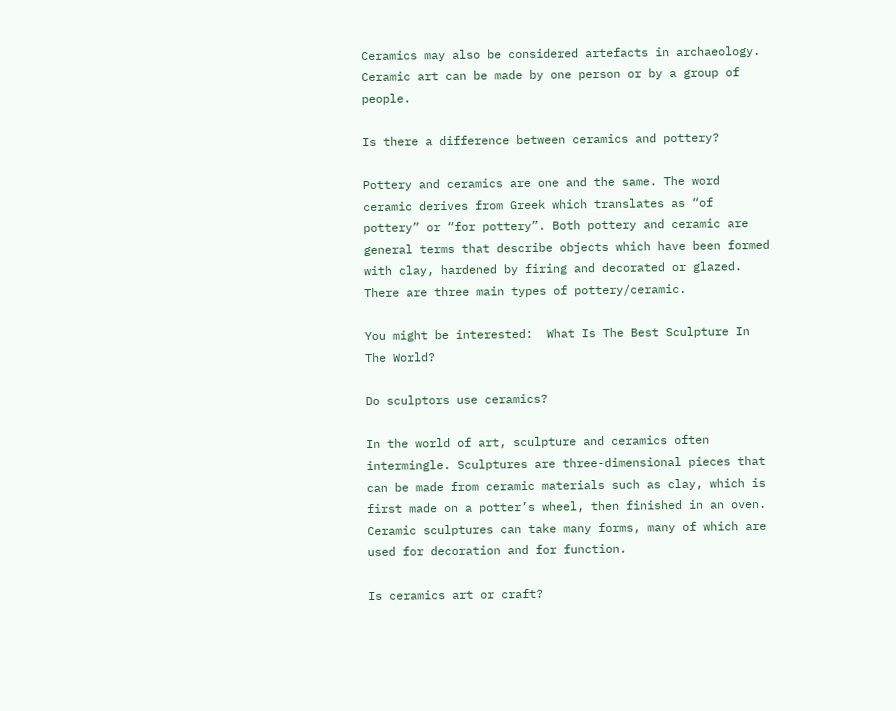Ceramics may also be considered artefacts in archaeology. Ceramic art can be made by one person or by a group of people.

Is there a difference between ceramics and pottery?

Pottery and ceramics are one and the same. The word ceramic derives from Greek which translates as “of pottery” or “for pottery”. Both pottery and ceramic are general terms that describe objects which have been formed with clay, hardened by firing and decorated or glazed. There are three main types of pottery/ceramic.

You might be interested:  What Is The Best Sculpture In The World?

Do sculptors use ceramics?

In the world of art, sculpture and ceramics often intermingle. Sculptures are three-dimensional pieces that can be made from ceramic materials such as clay, which is first made on a potter’s wheel, then finished in an oven. Ceramic sculptures can take many forms, many of which are used for decoration and for function.

Is ceramics art or craft?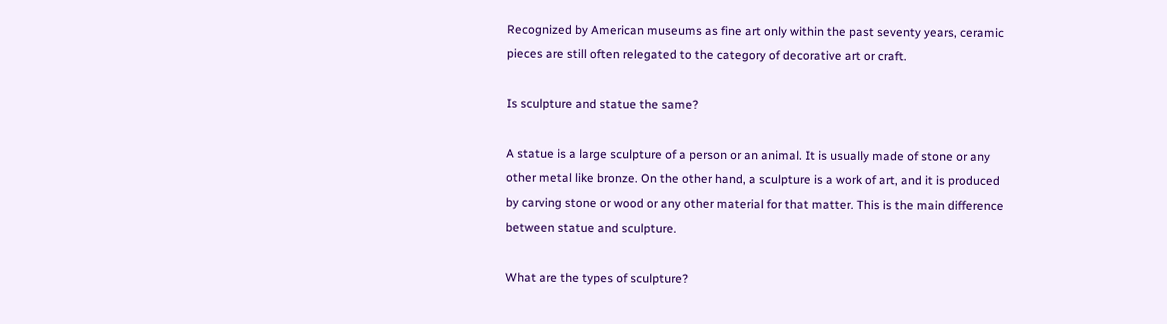Recognized by American museums as fine art only within the past seventy years, ceramic pieces are still often relegated to the category of decorative art or craft.

Is sculpture and statue the same?

A statue is a large sculpture of a person or an animal. It is usually made of stone or any other metal like bronze. On the other hand, a sculpture is a work of art, and it is produced by carving stone or wood or any other material for that matter. This is the main difference between statue and sculpture.

What are the types of sculpture?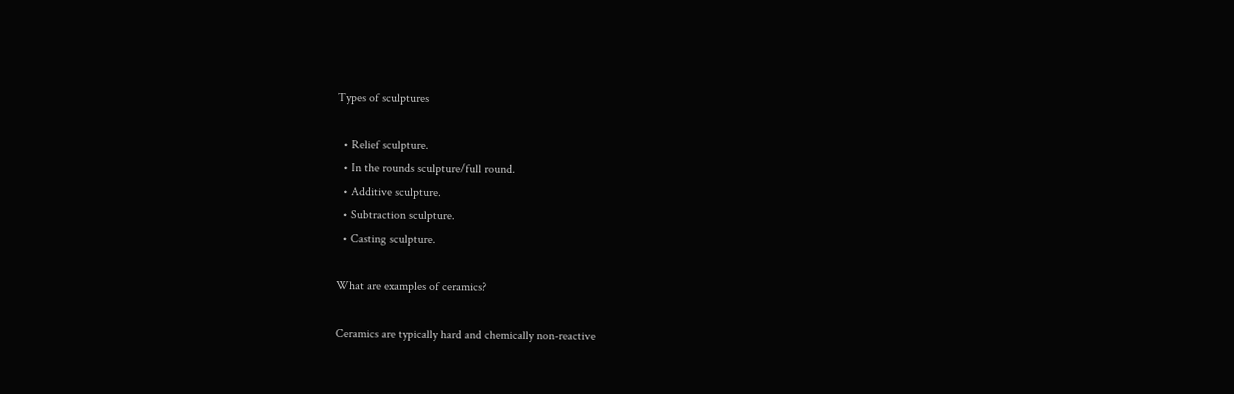Types of sculptures

  • Relief sculpture.
  • In the rounds sculpture/full round.
  • Additive sculpture.
  • Subtraction sculpture.
  • Casting sculpture.

What are examples of ceramics?

Ceramics are typically hard and chemically non-reactive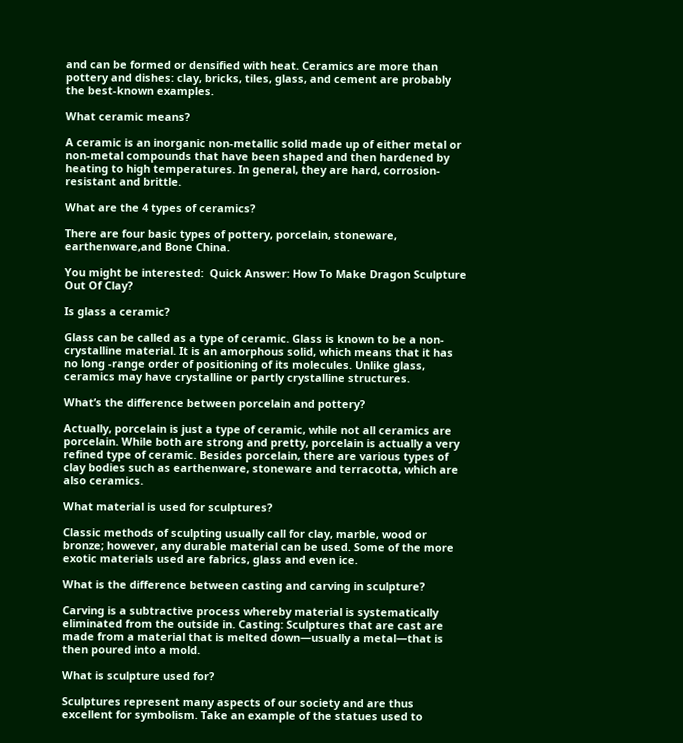and can be formed or densified with heat. Ceramics are more than pottery and dishes: clay, bricks, tiles, glass, and cement are probably the best-known examples.

What ceramic means?

A ceramic is an inorganic non-metallic solid made up of either metal or non-metal compounds that have been shaped and then hardened by heating to high temperatures. In general, they are hard, corrosion-resistant and brittle.

What are the 4 types of ceramics?

There are four basic types of pottery, porcelain, stoneware, earthenware,and Bone China.

You might be interested:  Quick Answer: How To Make Dragon Sculpture Out Of Clay?

Is glass a ceramic?

Glass can be called as a type of ceramic. Glass is known to be a non-crystalline material. It is an amorphous solid, which means that it has no long -range order of positioning of its molecules. Unlike glass, ceramics may have crystalline or partly crystalline structures.

What’s the difference between porcelain and pottery?

Actually, porcelain is just a type of ceramic, while not all ceramics are porcelain. While both are strong and pretty, porcelain is actually a very refined type of ceramic. Besides porcelain, there are various types of clay bodies such as earthenware, stoneware and terracotta, which are also ceramics.

What material is used for sculptures?

Classic methods of sculpting usually call for clay, marble, wood or bronze; however, any durable material can be used. Some of the more exotic materials used are fabrics, glass and even ice.

What is the difference between casting and carving in sculpture?

Carving is a subtractive process whereby material is systematically eliminated from the outside in. Casting: Sculptures that are cast are made from a material that is melted down—usually a metal—that is then poured into a mold.

What is sculpture used for?

Sculptures represent many aspects of our society and are thus excellent for symbolism. Take an example of the statues used to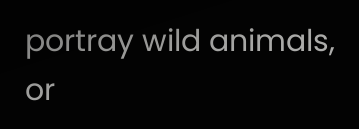portray wild animals, or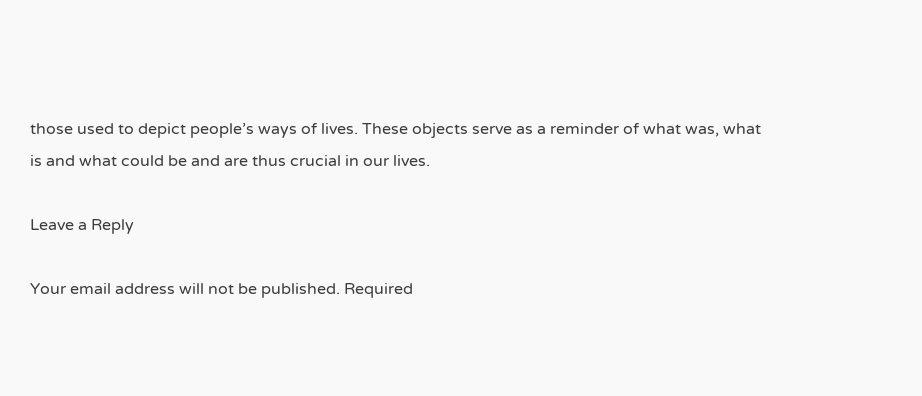those used to depict people’s ways of lives. These objects serve as a reminder of what was, what is and what could be and are thus crucial in our lives.

Leave a Reply

Your email address will not be published. Required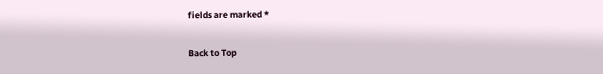fields are marked *

Back to Top